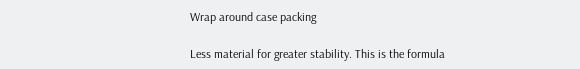Wrap around case packing

Less material for greater stability. This is the formula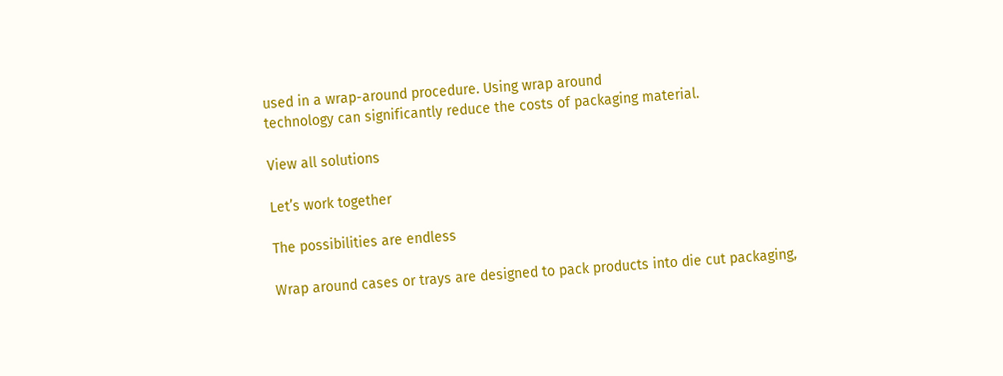used in a wrap-around procedure. Using wrap around
technology can significantly reduce the costs of packaging material.

View all solutions

Let’s work together

The possibilities are endless

Wrap around cases or trays are designed to pack products into die cut packaging,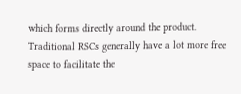which forms directly around the product. Traditional RSCs generally have a lot more free space to facilitate the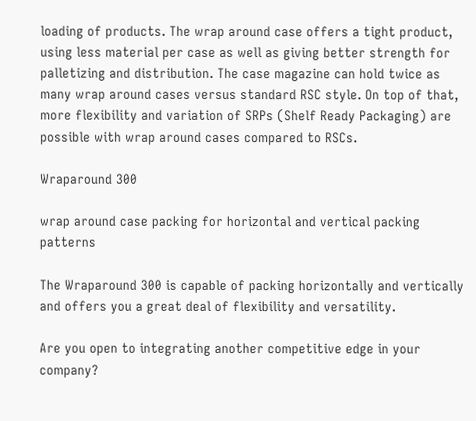loading of products. The wrap around case offers a tight product, using less material per case as well as giving better strength for palletizing and distribution. The case magazine can hold twice as many wrap around cases versus standard RSC style. On top of that, more flexibility and variation of SRPs (Shelf Ready Packaging) are possible with wrap around cases compared to RSCs.

Wraparound 300

wrap around case packing for horizontal and vertical packing patterns

The Wraparound 300 is capable of packing horizontally and vertically and offers you a great deal of flexibility and versatility.

Are you open to integrating another competitive edge in your company?